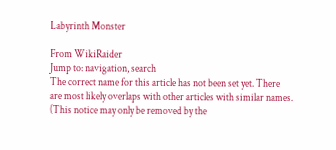Labyrinth Monster

From WikiRaider
Jump to: navigation, search
The correct name for this article has not been set yet. There are most likely overlaps with other articles with similar names.
(This notice may only be removed by the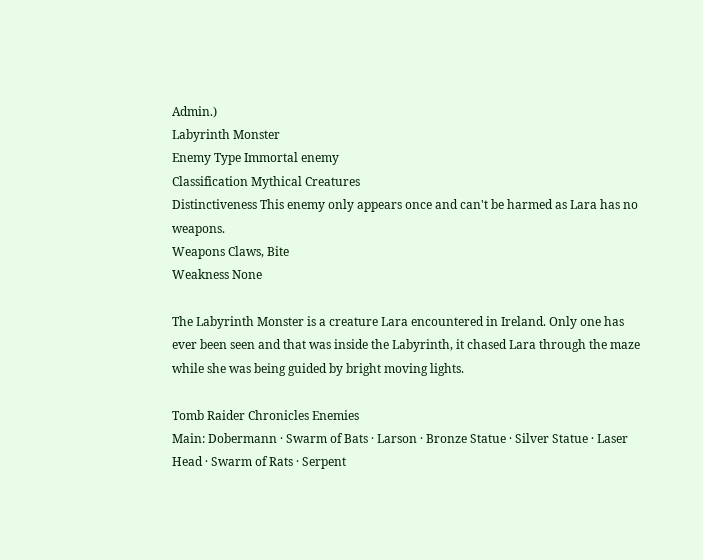Admin.)
Labyrinth Monster
Enemy Type Immortal enemy
Classification Mythical Creatures
Distinctiveness This enemy only appears once and can't be harmed as Lara has no weapons.
Weapons Claws, Bite
Weakness None

The Labyrinth Monster is a creature Lara encountered in Ireland. Only one has ever been seen and that was inside the Labyrinth, it chased Lara through the maze while she was being guided by bright moving lights.

Tomb Raider Chronicles Enemies
Main: Dobermann · Swarm of Bats · Larson · Bronze Statue · Silver Statue · Laser Head · Swarm of Rats · Serpent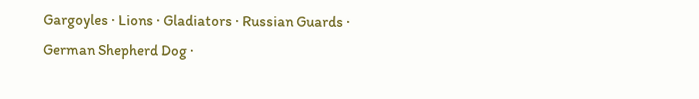Gargoyles · Lions · Gladiators · Russian Guards · German Shepherd Dog ·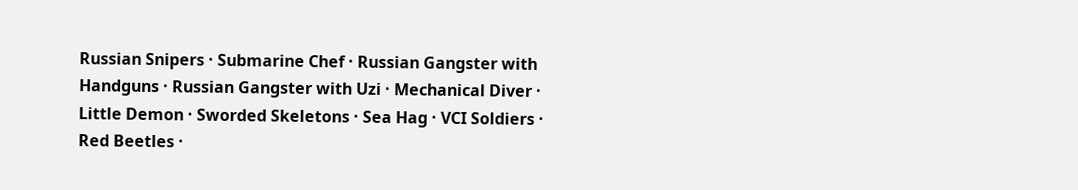Russian Snipers · Submarine Chef · Russian Gangster with Handguns · Russian Gangster with Uzi · Mechanical Diver · Little Demon · Sworded Skeletons · Sea Hag · VCI Soldiers · Red Beetles ·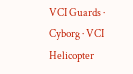VCI Guards · Cyborg · VCI Helicopter